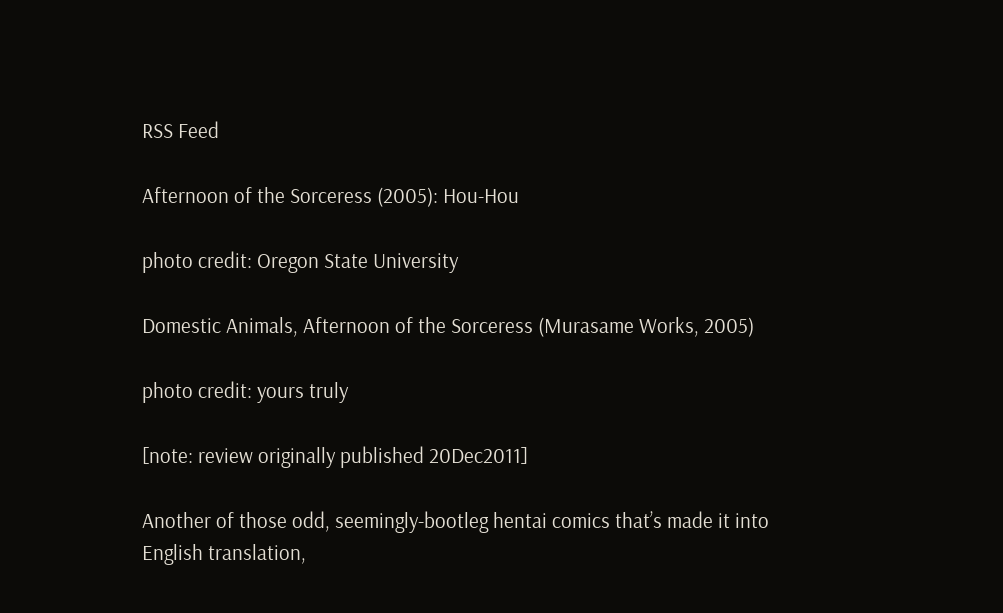RSS Feed

Afternoon of the Sorceress (2005): Hou-Hou

photo credit: Oregon State University

Domestic Animals, Afternoon of the Sorceress (Murasame Works, 2005)

photo credit: yours truly

[note: review originally published 20Dec2011]

Another of those odd, seemingly-bootleg hentai comics that’s made it into English translation,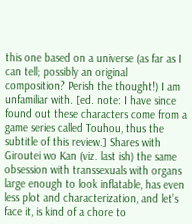this one based on a universe (as far as I can tell; possibly an original composition? Perish the thought!) I am unfamiliar with. [ed. note: I have since found out these characters come from a game series called Touhou, thus the subtitle of this review.] Shares with Giroutei wo Kan (viz. last ish) the same obsession with transsexuals with organs large enough to look inflatable, has even less plot and characterization, and let’s face it, is kind of a chore to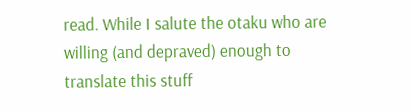read. While I salute the otaku who are willing (and depraved) enough to translate this stuff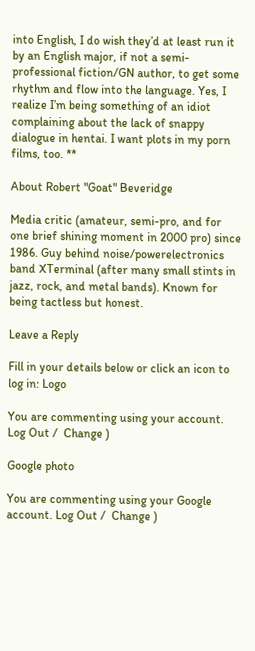into English, I do wish they’d at least run it by an English major, if not a semi-professional fiction/GN author, to get some rhythm and flow into the language. Yes, I realize I’m being something of an idiot complaining about the lack of snappy dialogue in hentai. I want plots in my porn films, too. **

About Robert "Goat" Beveridge

Media critic (amateur, semi-pro, and for one brief shining moment in 2000 pro) since 1986. Guy behind noise/powerelectronics band XTerminal (after many small stints in jazz, rock, and metal bands). Known for being tactless but honest.

Leave a Reply

Fill in your details below or click an icon to log in: Logo

You are commenting using your account. Log Out /  Change )

Google photo

You are commenting using your Google account. Log Out /  Change )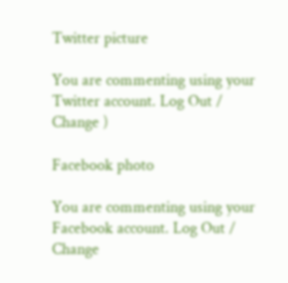Twitter picture

You are commenting using your Twitter account. Log Out /  Change )

Facebook photo

You are commenting using your Facebook account. Log Out /  Change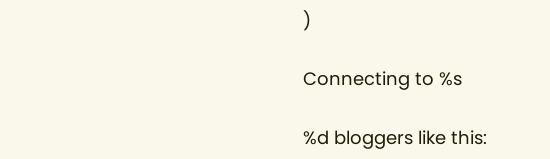)

Connecting to %s

%d bloggers like this: